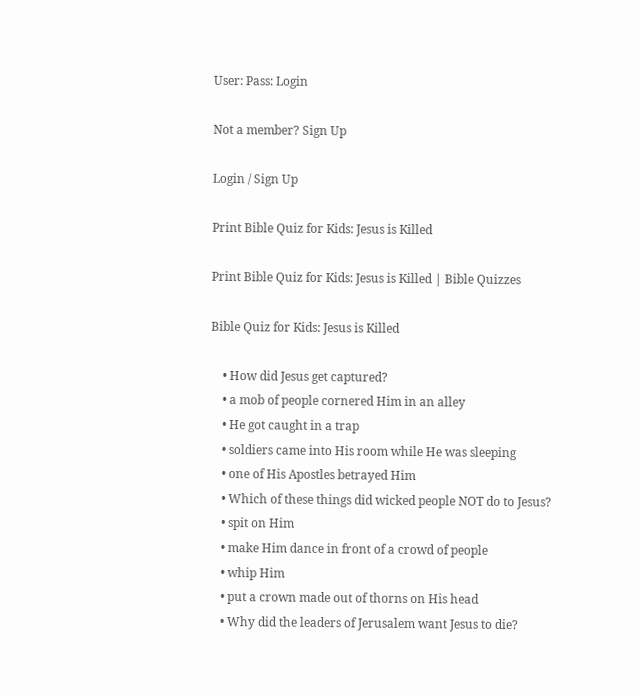User: Pass: Login

Not a member? Sign Up

Login / Sign Up

Print Bible Quiz for Kids: Jesus is Killed

Print Bible Quiz for Kids: Jesus is Killed | Bible Quizzes

Bible Quiz for Kids: Jesus is Killed

    • How did Jesus get captured?
    • a mob of people cornered Him in an alley
    • He got caught in a trap
    • soldiers came into His room while He was sleeping
    • one of His Apostles betrayed Him
    • Which of these things did wicked people NOT do to Jesus?
    • spit on Him
    • make Him dance in front of a crowd of people
    • whip Him
    • put a crown made out of thorns on His head
    • Why did the leaders of Jerusalem want Jesus to die?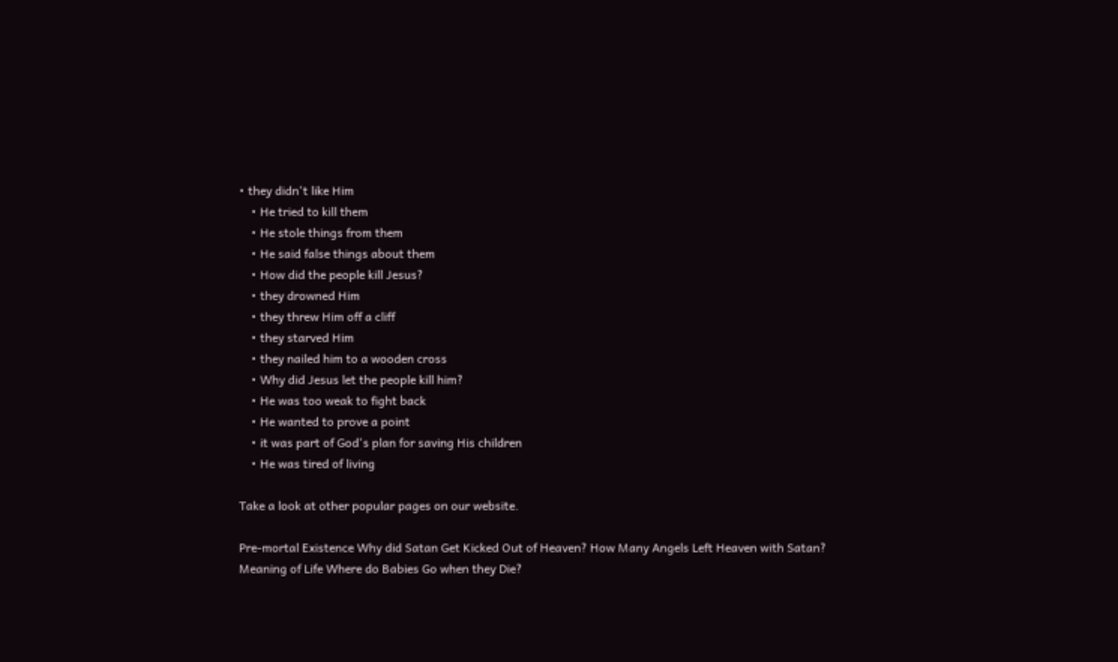• they didn't like Him
    • He tried to kill them
    • He stole things from them
    • He said false things about them
    • How did the people kill Jesus?
    • they drowned Him
    • they threw Him off a cliff
    • they starved Him
    • they nailed him to a wooden cross
    • Why did Jesus let the people kill him?
    • He was too weak to fight back
    • He wanted to prove a point
    • it was part of God's plan for saving His children
    • He was tired of living

Take a look at other popular pages on our website.

Pre-mortal Existence Why did Satan Get Kicked Out of Heaven? How Many Angels Left Heaven with Satan?
Meaning of Life Where do Babies Go when they Die?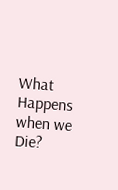What Happens when we Die?